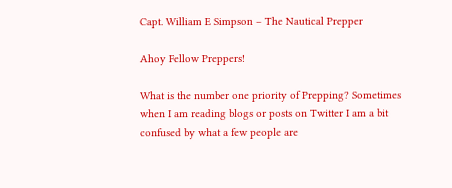Capt. William E Simpson – The Nautical Prepper

Ahoy Fellow Preppers!

What is the number one priority of Prepping? Sometimes when I am reading blogs or posts on Twitter I am a bit confused by what a few people are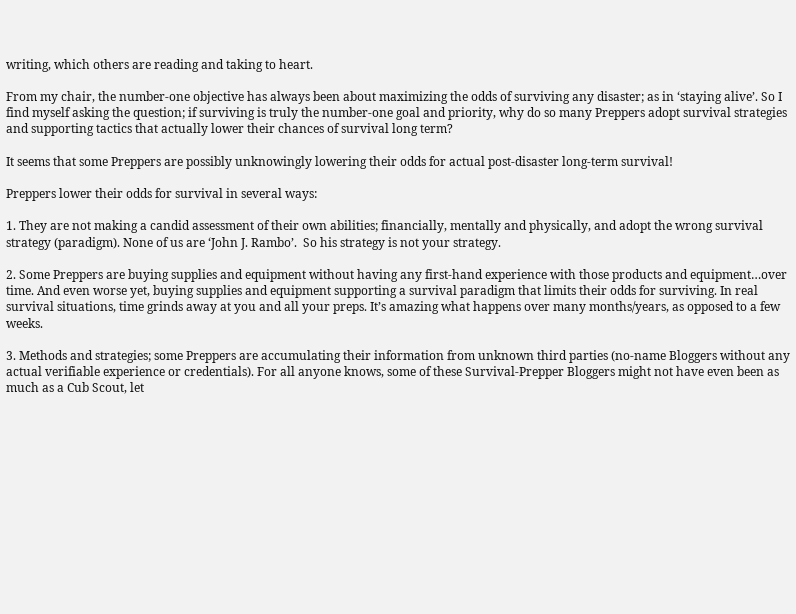writing, which others are reading and taking to heart.

From my chair, the number-one objective has always been about maximizing the odds of surviving any disaster; as in ‘staying alive’. So I find myself asking the question; if surviving is truly the number-one goal and priority, why do so many Preppers adopt survival strategies and supporting tactics that actually lower their chances of survival long term?

It seems that some Preppers are possibly unknowingly lowering their odds for actual post-disaster long-term survival!

Preppers lower their odds for survival in several ways:

1. They are not making a candid assessment of their own abilities; financially, mentally and physically, and adopt the wrong survival strategy (paradigm). None of us are ‘John J. Rambo’.  So his strategy is not your strategy.

2. Some Preppers are buying supplies and equipment without having any first-hand experience with those products and equipment…over time. And even worse yet, buying supplies and equipment supporting a survival paradigm that limits their odds for surviving. In real survival situations, time grinds away at you and all your preps. It’s amazing what happens over many months/years, as opposed to a few weeks.

3. Methods and strategies; some Preppers are accumulating their information from unknown third parties (no-name Bloggers without any actual verifiable experience or credentials). For all anyone knows, some of these Survival-Prepper Bloggers might not have even been as much as a Cub Scout, let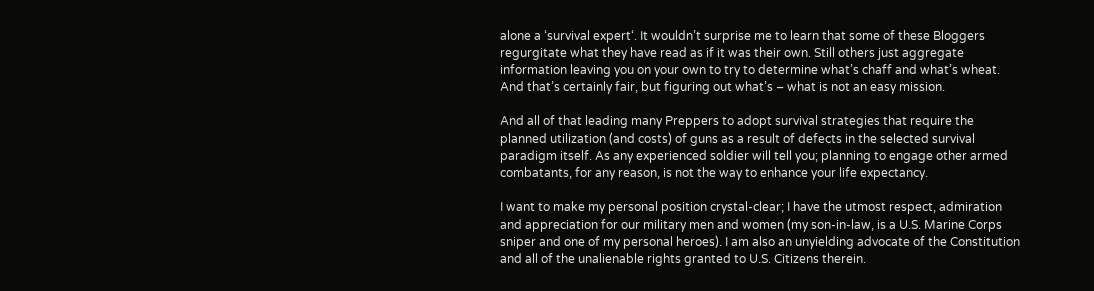alone a ‘survival expert‘. It wouldn’t surprise me to learn that some of these Bloggers regurgitate what they have read as if it was their own. Still others just aggregate information leaving you on your own to try to determine what’s chaff and what’s wheat. And that’s certainly fair, but figuring out what’s – what is not an easy mission.

And all of that leading many Preppers to adopt survival strategies that require the planned utilization (and costs) of guns as a result of defects in the selected survival paradigm itself. As any experienced soldier will tell you; planning to engage other armed combatants, for any reason, is not the way to enhance your life expectancy.

I want to make my personal position crystal-clear; I have the utmost respect, admiration and appreciation for our military men and women (my son-in-law, is a U.S. Marine Corps sniper and one of my personal heroes). I am also an unyielding advocate of the Constitution and all of the unalienable rights granted to U.S. Citizens therein.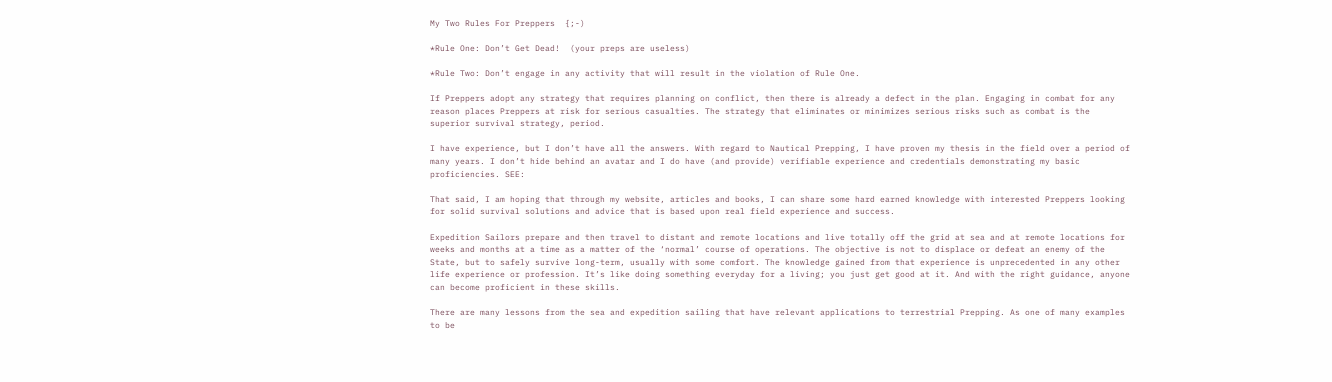My Two Rules For Preppers  {;-)

*Rule One: Don’t Get Dead!  (your preps are useless)

*Rule Two: Don’t engage in any activity that will result in the violation of Rule One.

If Preppers adopt any strategy that requires planning on conflict, then there is already a defect in the plan. Engaging in combat for any reason places Preppers at risk for serious casualties. The strategy that eliminates or minimizes serious risks such as combat is the superior survival strategy, period.

I have experience, but I don’t have all the answers. With regard to Nautical Prepping, I have proven my thesis in the field over a period of many years. I don’t hide behind an avatar and I do have (and provide) verifiable experience and credentials demonstrating my basic proficiencies. SEE:

That said, I am hoping that through my website, articles and books, I can share some hard earned knowledge with interested Preppers looking for solid survival solutions and advice that is based upon real field experience and success.

Expedition Sailors prepare and then travel to distant and remote locations and live totally off the grid at sea and at remote locations for weeks and months at a time as a matter of the ‘normal’ course of operations. The objective is not to displace or defeat an enemy of the State, but to safely survive long-term, usually with some comfort. The knowledge gained from that experience is unprecedented in any other life experience or profession. It’s like doing something everyday for a living; you just get good at it. And with the right guidance, anyone can become proficient in these skills.

There are many lessons from the sea and expedition sailing that have relevant applications to terrestrial Prepping. As one of many examples to be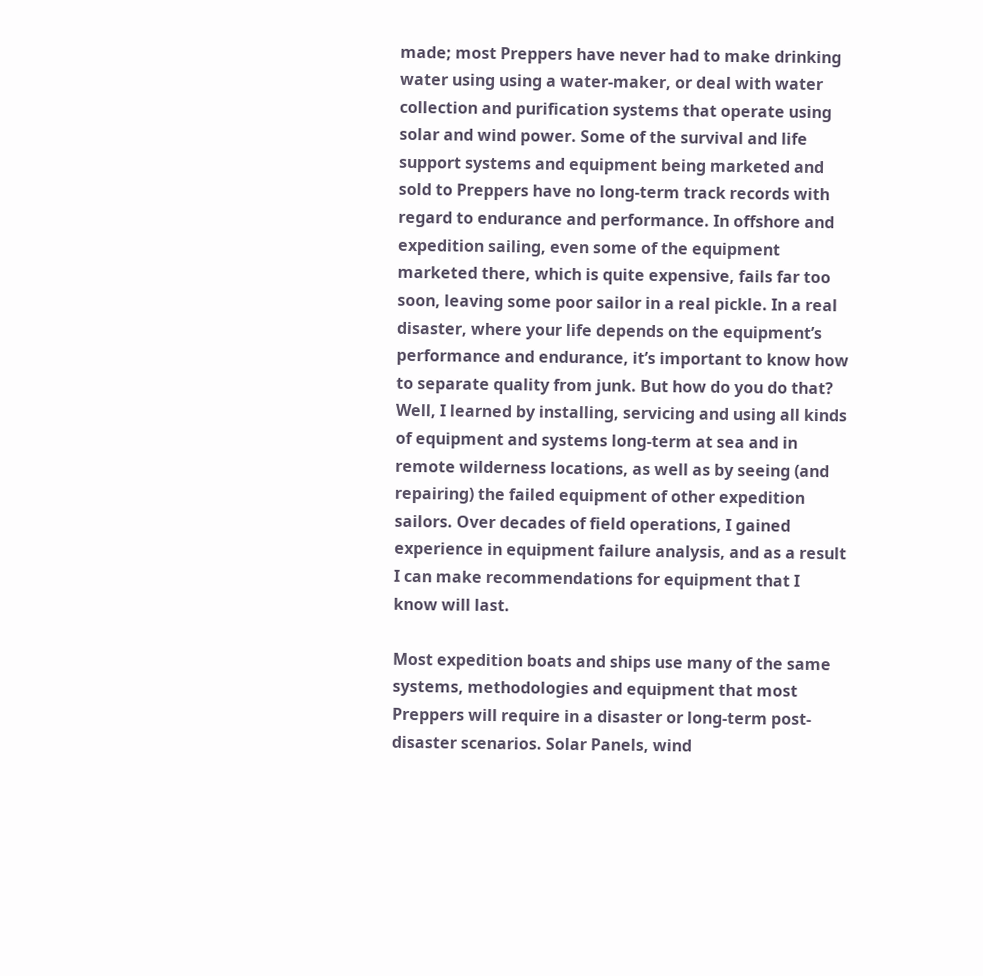made; most Preppers have never had to make drinking water using using a water-maker, or deal with water collection and purification systems that operate using solar and wind power. Some of the survival and life support systems and equipment being marketed and sold to Preppers have no long-term track records with regard to endurance and performance. In offshore and expedition sailing, even some of the equipment marketed there, which is quite expensive, fails far too soon, leaving some poor sailor in a real pickle. In a real disaster, where your life depends on the equipment’s performance and endurance, it’s important to know how to separate quality from junk. But how do you do that? Well, I learned by installing, servicing and using all kinds of equipment and systems long-term at sea and in remote wilderness locations, as well as by seeing (and repairing) the failed equipment of other expedition sailors. Over decades of field operations, I gained experience in equipment failure analysis, and as a result I can make recommendations for equipment that I know will last.

Most expedition boats and ships use many of the same systems, methodologies and equipment that most Preppers will require in a disaster or long-term post-disaster scenarios. Solar Panels, wind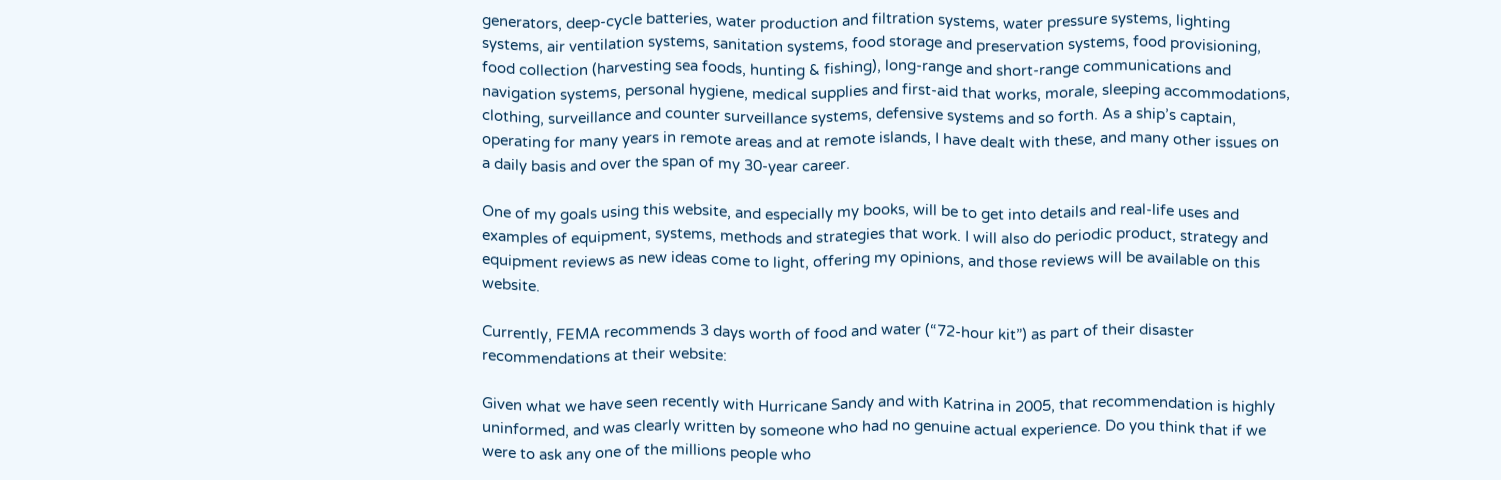generators, deep-cycle batteries, water production and filtration systems, water pressure systems, lighting systems, air ventilation systems, sanitation systems, food storage and preservation systems, food provisioning, food collection (harvesting sea foods, hunting & fishing), long-range and short-range communications and navigation systems, personal hygiene, medical supplies and first-aid that works, morale, sleeping accommodations, clothing, surveillance and counter surveillance systems, defensive systems and so forth. As a ship’s captain, operating for many years in remote areas and at remote islands, I have dealt with these, and many other issues on a daily basis and over the span of my 30-year career.

One of my goals using this website, and especially my books, will be to get into details and real-life uses and examples of equipment, systems, methods and strategies that work. I will also do periodic product, strategy and equipment reviews as new ideas come to light, offering my opinions, and those reviews will be available on this website.

Currently, FEMA recommends 3 days worth of food and water (“72-hour kit”) as part of their disaster recommendations at their website:

Given what we have seen recently with Hurricane Sandy and with Katrina in 2005, that recommendation is highly uninformed, and was clearly written by someone who had no genuine actual experience. Do you think that if we were to ask any one of the millions people who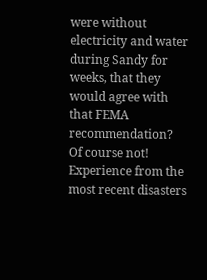were without electricity and water during Sandy for weeks, that they would agree with that FEMA recommendation? Of course not! Experience from the most recent disasters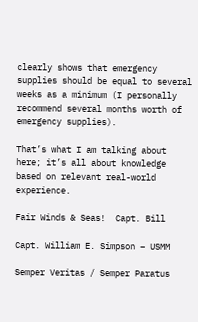clearly shows that emergency supplies should be equal to several weeks as a minimum (I personally recommend several months worth of emergency supplies).

That’s what I am talking about here; it’s all about knowledge based on relevant real-world experience.

Fair Winds & Seas!  Capt. Bill

Capt. William E. Simpson – USMM

Semper Veritas / Semper Paratus